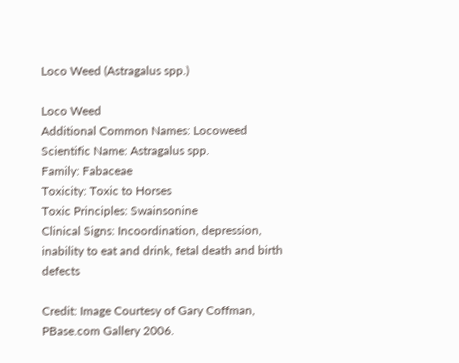Loco Weed (Astragalus spp.)

Loco Weed
Additional Common Names: Locoweed
Scientific Name: Astragalus spp.
Family: Fabaceae
Toxicity: Toxic to Horses
Toxic Principles: Swainsonine
Clinical Signs: Incoordination, depression, inability to eat and drink, fetal death and birth defects

Credit: Image Courtesy of Gary Coffman, PBase.com Gallery 2006.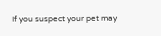If you suspect your pet may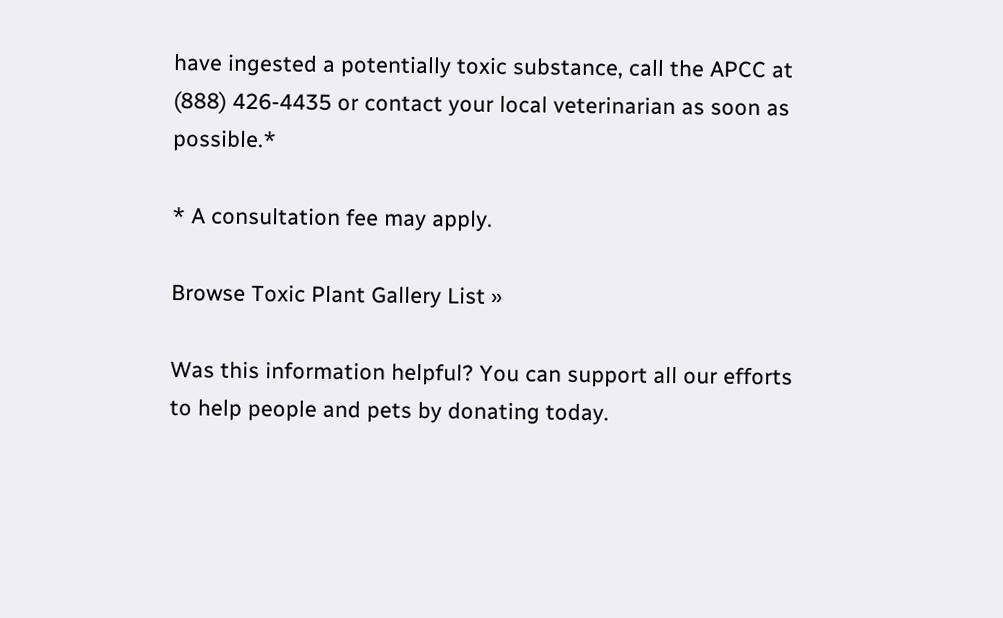have ingested a potentially toxic substance, call the APCC at (888) 426-4435 or contact your local veterinarian as soon as possible.*

* A consultation fee may apply.

Browse Toxic Plant Gallery List »

Was this information helpful? You can support all our efforts to help people and pets by donating today.